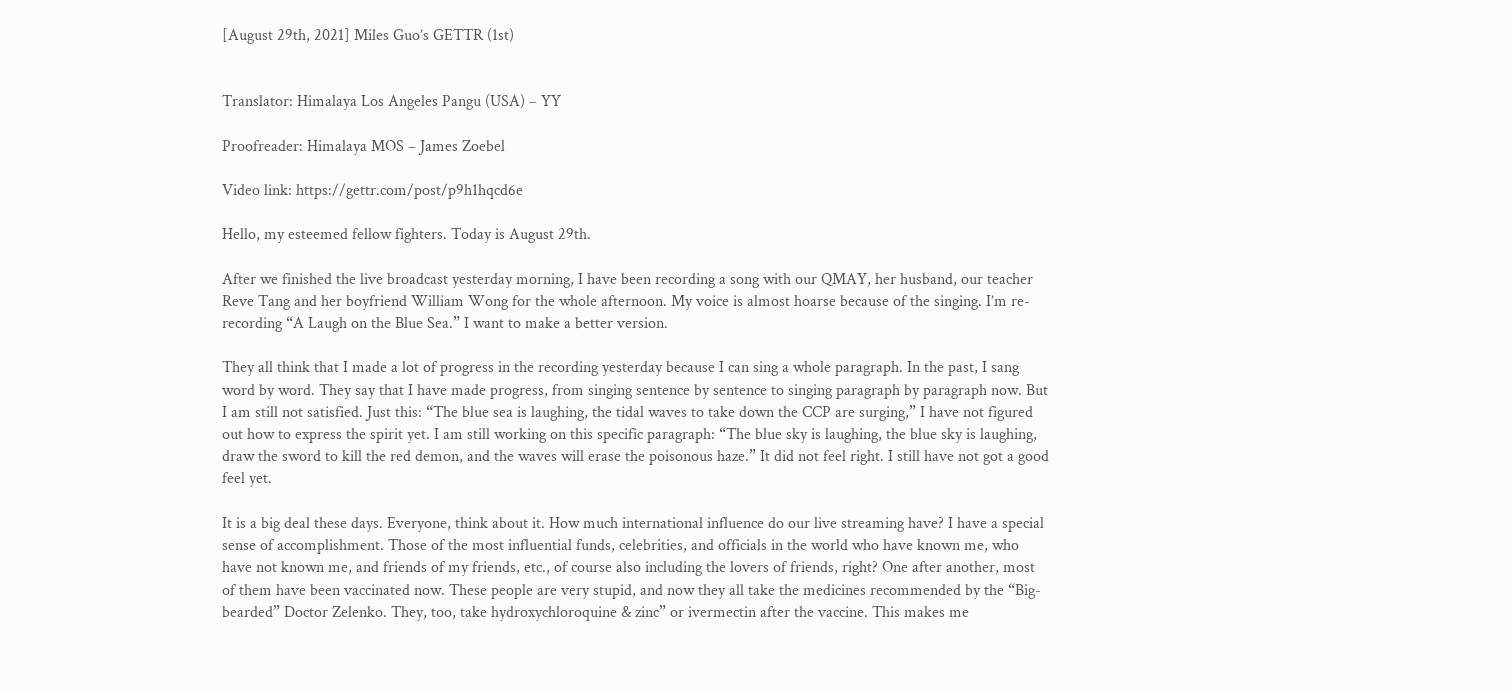[August 29th, 2021] Miles Guo’s GETTR (1st)


Translator: Himalaya Los Angeles Pangu (USA) – YY

Proofreader: Himalaya MOS – James Zoebel

Video link: https://gettr.com/post/p9h1hqcd6e

Hello, my esteemed fellow fighters. Today is August 29th.

After we finished the live broadcast yesterday morning, I have been recording a song with our QMAY, her husband, our teacher Reve Tang and her boyfriend William Wong for the whole afternoon. My voice is almost hoarse because of the singing. I’m re-recording “A Laugh on the Blue Sea.” I want to make a better version.

They all think that I made a lot of progress in the recording yesterday because I can sing a whole paragraph. In the past, I sang word by word. They say that I have made progress, from singing sentence by sentence to singing paragraph by paragraph now. But I am still not satisfied. Just this: “The blue sea is laughing, the tidal waves to take down the CCP are surging,” I have not figured out how to express the spirit yet. I am still working on this specific paragraph: “The blue sky is laughing, the blue sky is laughing, draw the sword to kill the red demon, and the waves will erase the poisonous haze.” It did not feel right. I still have not got a good feel yet.

It is a big deal these days. Everyone, think about it. How much international influence do our live streaming have? I have a special sense of accomplishment. Those of the most influential funds, celebrities, and officials in the world who have known me, who have not known me, and friends of my friends, etc., of course also including the lovers of friends, right? One after another, most of them have been vaccinated now. These people are very stupid, and now they all take the medicines recommended by the “Big-bearded” Doctor Zelenko. They, too, take hydroxychloroquine & zinc” or ivermectin after the vaccine. This makes me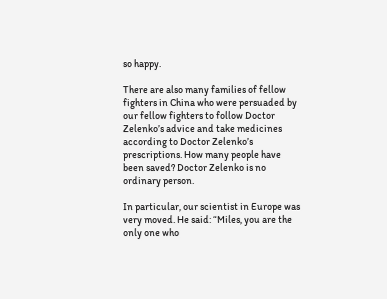so happy.

There are also many families of fellow fighters in China who were persuaded by our fellow fighters to follow Doctor Zelenko’s advice and take medicines according to Doctor Zelenko’s prescriptions. How many people have been saved? Doctor Zelenko is no ordinary person.

In particular, our scientist in Europe was very moved. He said: “Miles, you are the only one who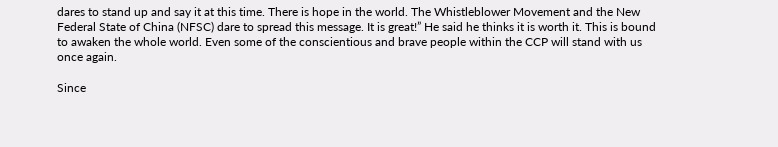dares to stand up and say it at this time. There is hope in the world. The Whistleblower Movement and the New Federal State of China (NFSC) dare to spread this message. It is great!” He said he thinks it is worth it. This is bound to awaken the whole world. Even some of the conscientious and brave people within the CCP will stand with us once again.

Since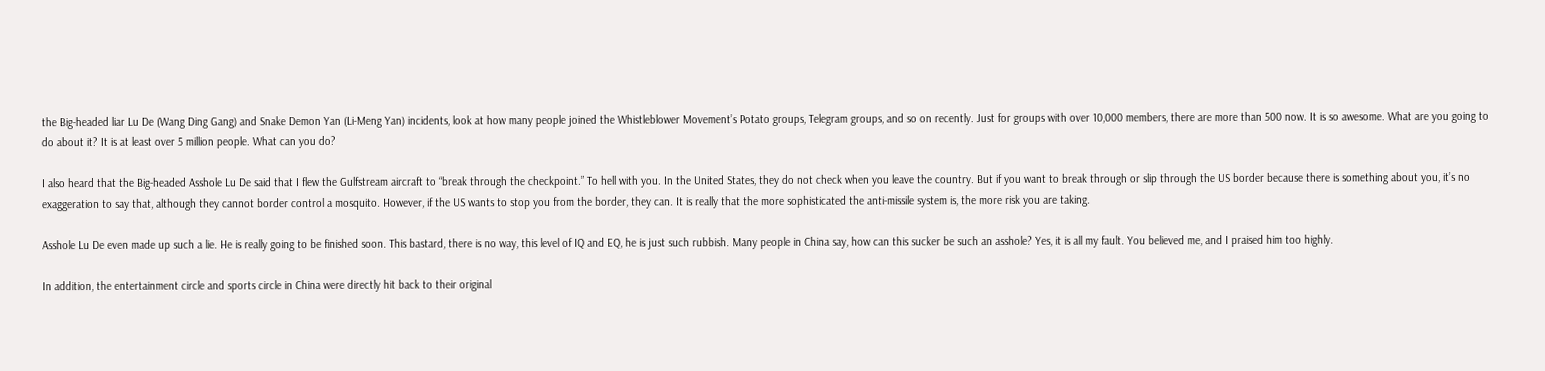the Big-headed liar Lu De (Wang Ding Gang) and Snake Demon Yan (Li-Meng Yan) incidents, look at how many people joined the Whistleblower Movement’s Potato groups, Telegram groups, and so on recently. Just for groups with over 10,000 members, there are more than 500 now. It is so awesome. What are you going to do about it? It is at least over 5 million people. What can you do?

I also heard that the Big-headed Asshole Lu De said that I flew the Gulfstream aircraft to “break through the checkpoint.” To hell with you. In the United States, they do not check when you leave the country. But if you want to break through or slip through the US border because there is something about you, it’s no exaggeration to say that, although they cannot border control a mosquito. However, if the US wants to stop you from the border, they can. It is really that the more sophisticated the anti-missile system is, the more risk you are taking.

Asshole Lu De even made up such a lie. He is really going to be finished soon. This bastard, there is no way, this level of IQ and EQ, he is just such rubbish. Many people in China say, how can this sucker be such an asshole? Yes, it is all my fault. You believed me, and I praised him too highly.

In addition, the entertainment circle and sports circle in China were directly hit back to their original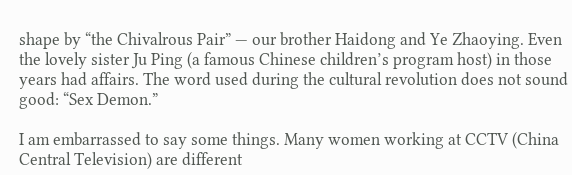shape by “the Chivalrous Pair” — our brother Haidong and Ye Zhaoying. Even the lovely sister Ju Ping (a famous Chinese children’s program host) in those years had affairs. The word used during the cultural revolution does not sound good: “Sex Demon.”

I am embarrassed to say some things. Many women working at CCTV (China Central Television) are different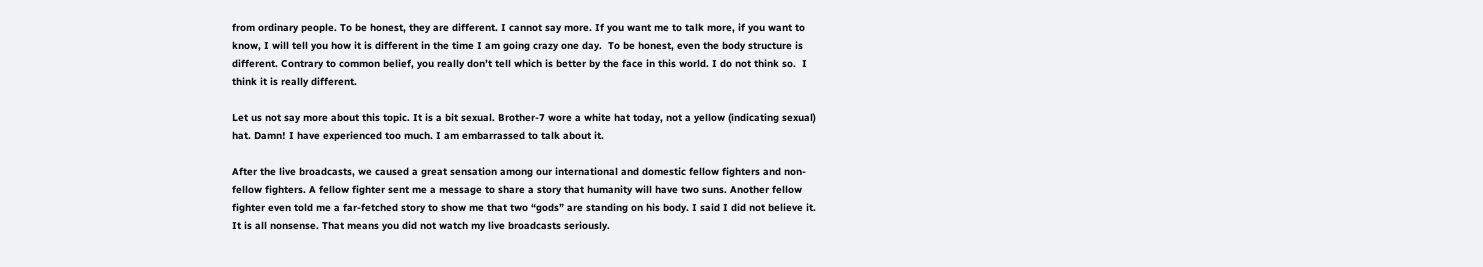from ordinary people. To be honest, they are different. I cannot say more. If you want me to talk more, if you want to know, I will tell you how it is different in the time I am going crazy one day.  To be honest, even the body structure is different. Contrary to common belief, you really don’t tell which is better by the face in this world. I do not think so.  I think it is really different.

Let us not say more about this topic. It is a bit sexual. Brother-7 wore a white hat today, not a yellow (indicating sexual) hat. Damn! I have experienced too much. I am embarrassed to talk about it.

After the live broadcasts, we caused a great sensation among our international and domestic fellow fighters and non-fellow fighters. A fellow fighter sent me a message to share a story that humanity will have two suns. Another fellow fighter even told me a far-fetched story to show me that two “gods” are standing on his body. I said I did not believe it. It is all nonsense. That means you did not watch my live broadcasts seriously.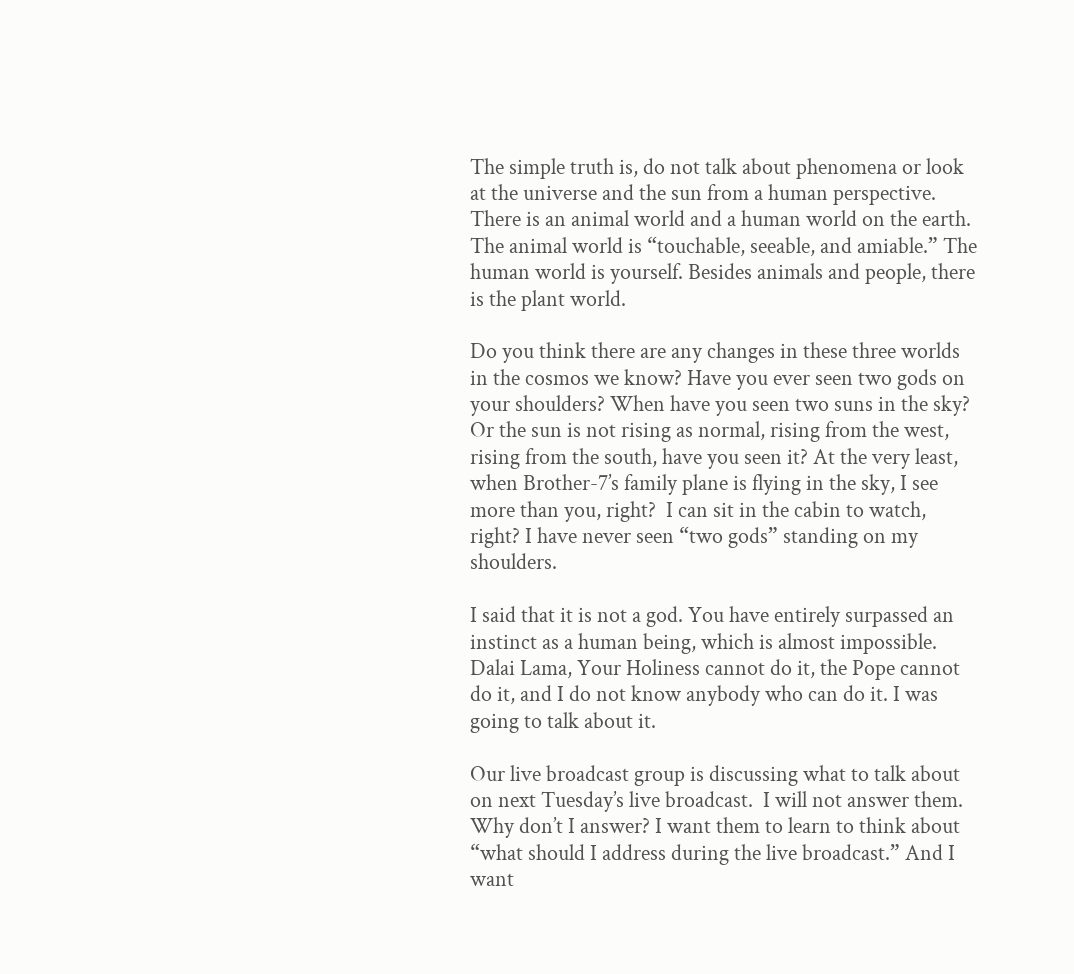The simple truth is, do not talk about phenomena or look at the universe and the sun from a human perspective. There is an animal world and a human world on the earth. The animal world is “touchable, seeable, and amiable.” The human world is yourself. Besides animals and people, there is the plant world.

Do you think there are any changes in these three worlds in the cosmos we know? Have you ever seen two gods on your shoulders? When have you seen two suns in the sky? Or the sun is not rising as normal, rising from the west, rising from the south, have you seen it? At the very least, when Brother-7’s family plane is flying in the sky, I see more than you, right?  I can sit in the cabin to watch, right? I have never seen “two gods” standing on my shoulders.

I said that it is not a god. You have entirely surpassed an instinct as a human being, which is almost impossible. Dalai Lama, Your Holiness cannot do it, the Pope cannot do it, and I do not know anybody who can do it. I was going to talk about it.

Our live broadcast group is discussing what to talk about on next Tuesday’s live broadcast.  I will not answer them. Why don’t I answer? I want them to learn to think about “what should I address during the live broadcast.” And I want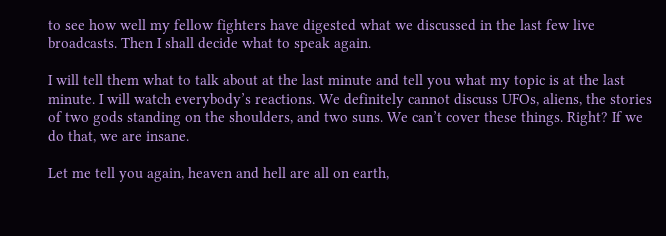to see how well my fellow fighters have digested what we discussed in the last few live broadcasts. Then I shall decide what to speak again.

I will tell them what to talk about at the last minute and tell you what my topic is at the last minute. I will watch everybody’s reactions. We definitely cannot discuss UFOs, aliens, the stories of two gods standing on the shoulders, and two suns. We can’t cover these things. Right? If we do that, we are insane.

Let me tell you again, heaven and hell are all on earth,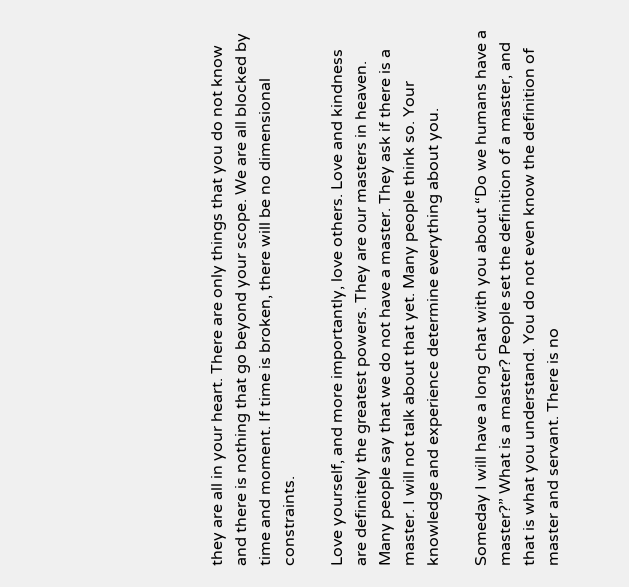they are all in your heart. There are only things that you do not know and there is nothing that go beyond your scope. We are all blocked by time and moment. If time is broken, there will be no dimensional constraints.

Love yourself, and more importantly, love others. Love and kindness are definitely the greatest powers. They are our masters in heaven. Many people say that we do not have a master. They ask if there is a master. I will not talk about that yet. Many people think so. Your knowledge and experience determine everything about you.

Someday I will have a long chat with you about “Do we humans have a master?” What is a master? People set the definition of a master, and that is what you understand. You do not even know the definition of master and servant. There is no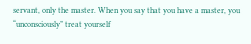servant, only the master. When you say that you have a master, you “unconsciously” treat yourself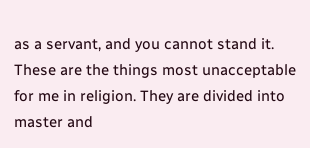as a servant, and you cannot stand it. These are the things most unacceptable for me in religion. They are divided into master and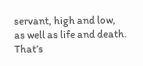servant, high and low, as well as life and death. That’s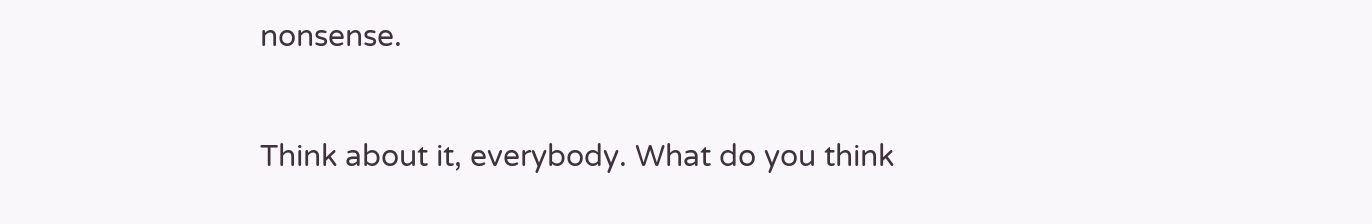nonsense.

Think about it, everybody. What do you think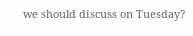we should discuss on Tuesday?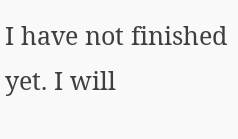I have not finished yet. I will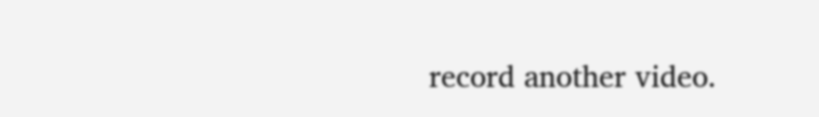record another video.